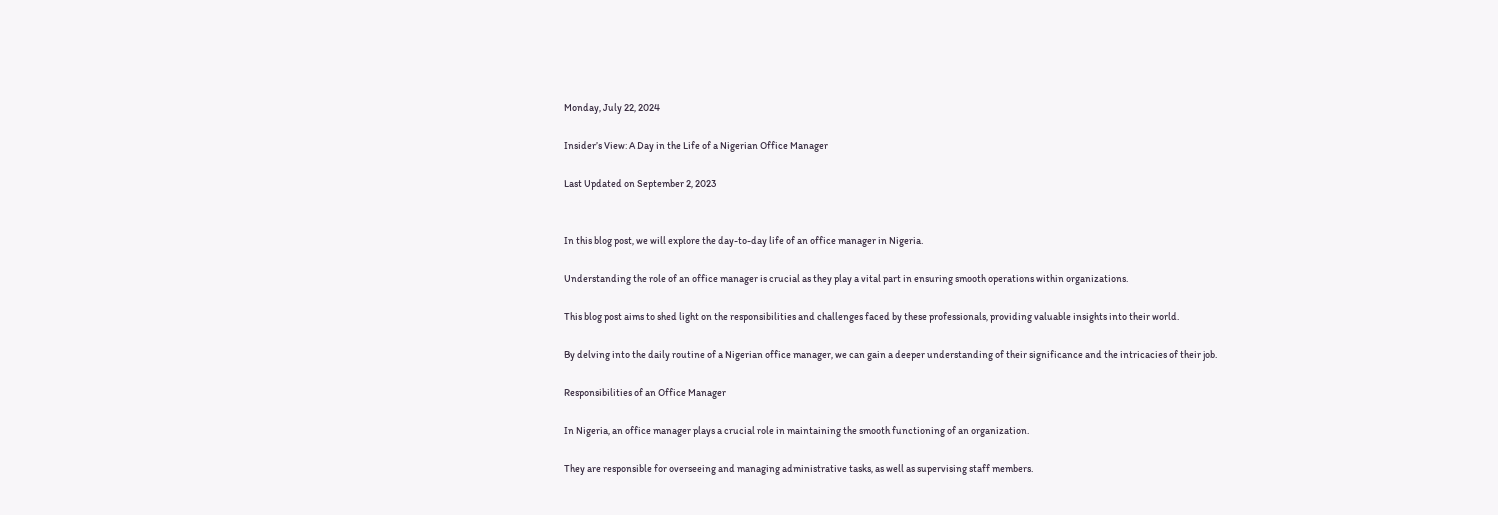Monday, July 22, 2024

Insider’s View: A Day in the Life of a Nigerian Office Manager

Last Updated on September 2, 2023


In this blog post, we will explore the day-to-day life of an office manager in Nigeria.

Understanding the role of an office manager is crucial as they play a vital part in ensuring smooth operations within organizations.

This blog post aims to shed light on the responsibilities and challenges faced by these professionals, providing valuable insights into their world.

By delving into the daily routine of a Nigerian office manager, we can gain a deeper understanding of their significance and the intricacies of their job.

Responsibilities of an Office Manager

In Nigeria, an office manager plays a crucial role in maintaining the smooth functioning of an organization.

They are responsible for overseeing and managing administrative tasks, as well as supervising staff members.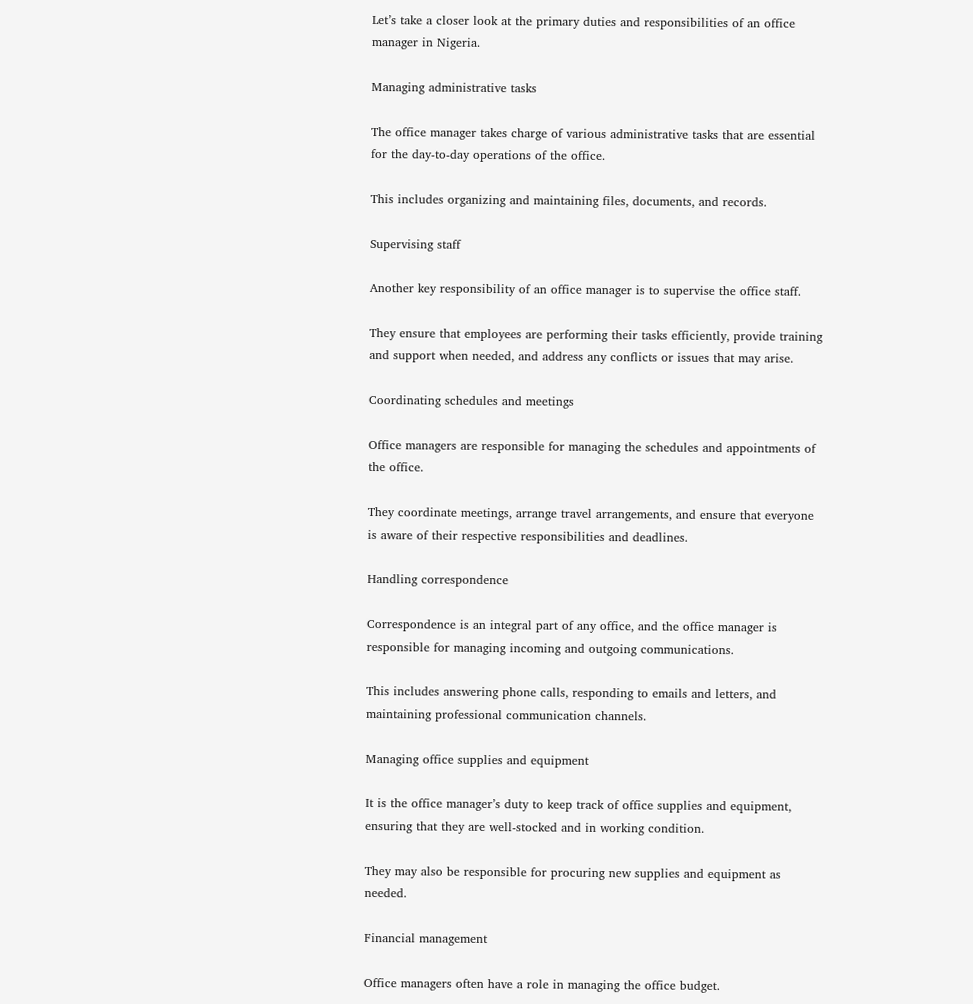Let’s take a closer look at the primary duties and responsibilities of an office manager in Nigeria.

Managing administrative tasks

The office manager takes charge of various administrative tasks that are essential for the day-to-day operations of the office.

This includes organizing and maintaining files, documents, and records.

Supervising staff

Another key responsibility of an office manager is to supervise the office staff.

They ensure that employees are performing their tasks efficiently, provide training and support when needed, and address any conflicts or issues that may arise.

Coordinating schedules and meetings

Office managers are responsible for managing the schedules and appointments of the office.

They coordinate meetings, arrange travel arrangements, and ensure that everyone is aware of their respective responsibilities and deadlines.

Handling correspondence

Correspondence is an integral part of any office, and the office manager is responsible for managing incoming and outgoing communications.

This includes answering phone calls, responding to emails and letters, and maintaining professional communication channels.

Managing office supplies and equipment

It is the office manager’s duty to keep track of office supplies and equipment, ensuring that they are well-stocked and in working condition.

They may also be responsible for procuring new supplies and equipment as needed.

Financial management

Office managers often have a role in managing the office budget.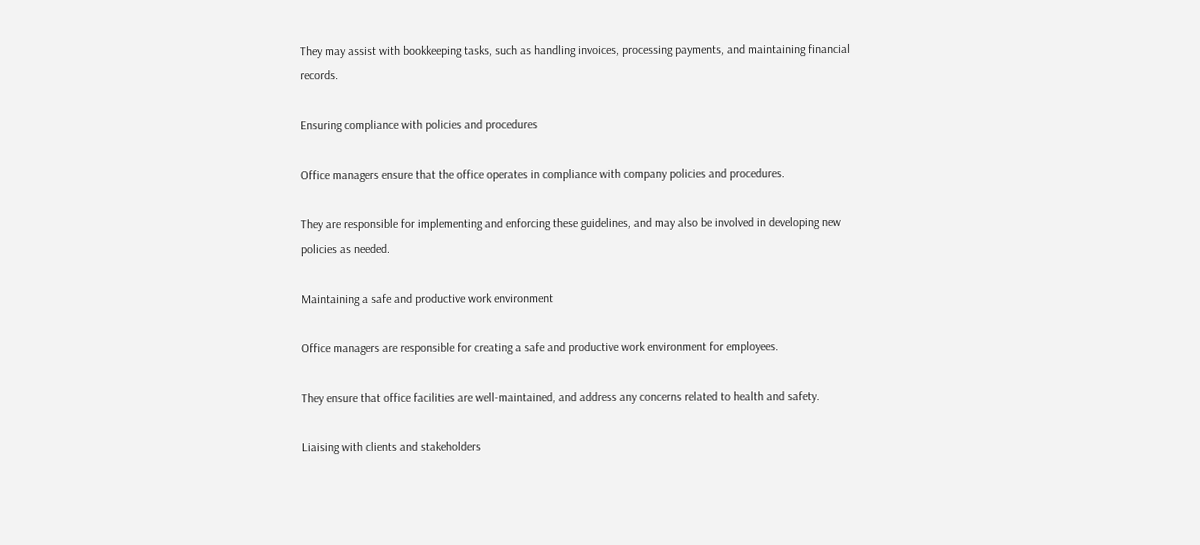They may assist with bookkeeping tasks, such as handling invoices, processing payments, and maintaining financial records.

Ensuring compliance with policies and procedures

Office managers ensure that the office operates in compliance with company policies and procedures.

They are responsible for implementing and enforcing these guidelines, and may also be involved in developing new policies as needed.

Maintaining a safe and productive work environment

Office managers are responsible for creating a safe and productive work environment for employees.

They ensure that office facilities are well-maintained, and address any concerns related to health and safety.

Liaising with clients and stakeholders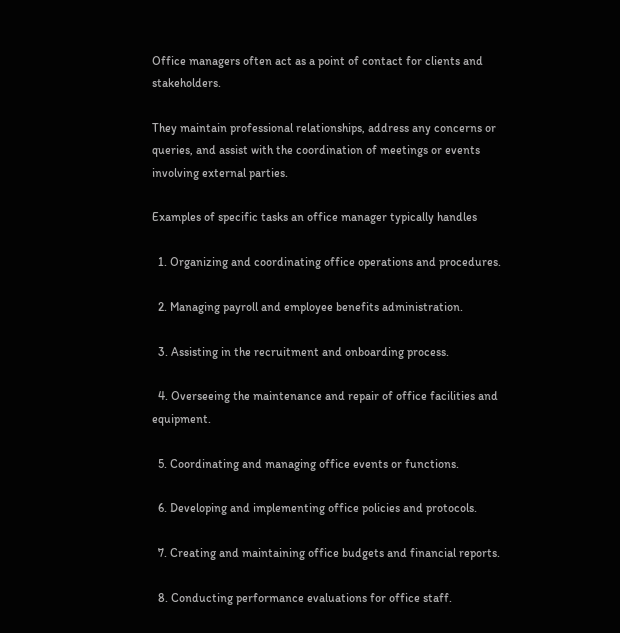Office managers often act as a point of contact for clients and stakeholders.

They maintain professional relationships, address any concerns or queries, and assist with the coordination of meetings or events involving external parties.

Examples of specific tasks an office manager typically handles

  1. Organizing and coordinating office operations and procedures.

  2. Managing payroll and employee benefits administration.

  3. Assisting in the recruitment and onboarding process.

  4. Overseeing the maintenance and repair of office facilities and equipment.

  5. Coordinating and managing office events or functions.

  6. Developing and implementing office policies and protocols.

  7. Creating and maintaining office budgets and financial reports.

  8. Conducting performance evaluations for office staff.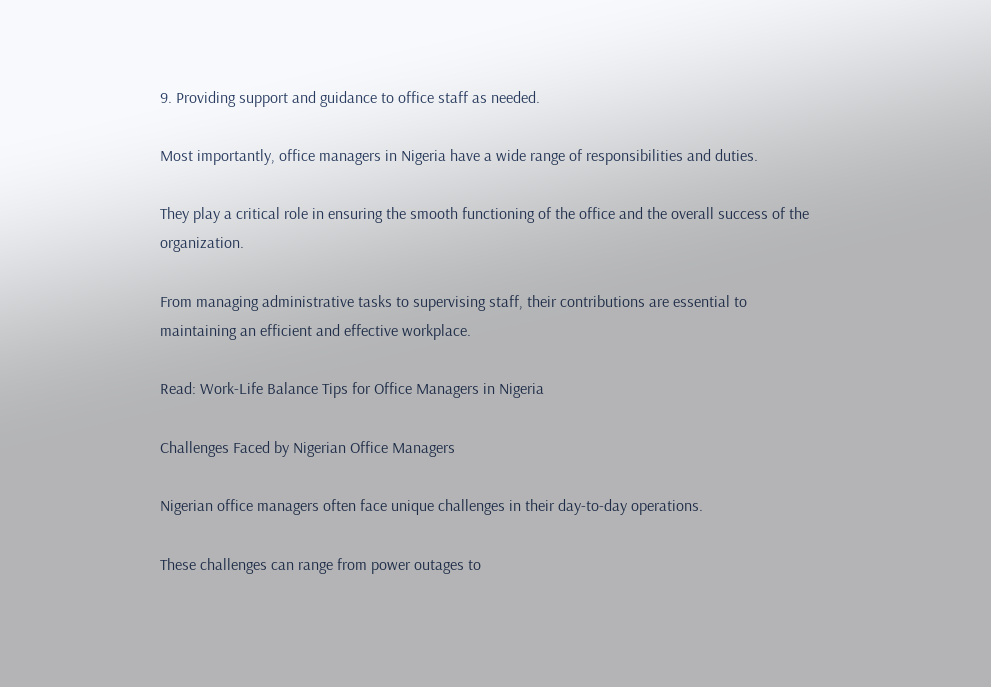9. Providing support and guidance to office staff as needed.

Most importantly, office managers in Nigeria have a wide range of responsibilities and duties.

They play a critical role in ensuring the smooth functioning of the office and the overall success of the organization.

From managing administrative tasks to supervising staff, their contributions are essential to maintaining an efficient and effective workplace.

Read: Work-Life Balance Tips for Office Managers in Nigeria

Challenges Faced by Nigerian Office Managers

Nigerian office managers often face unique challenges in their day-to-day operations.

These challenges can range from power outages to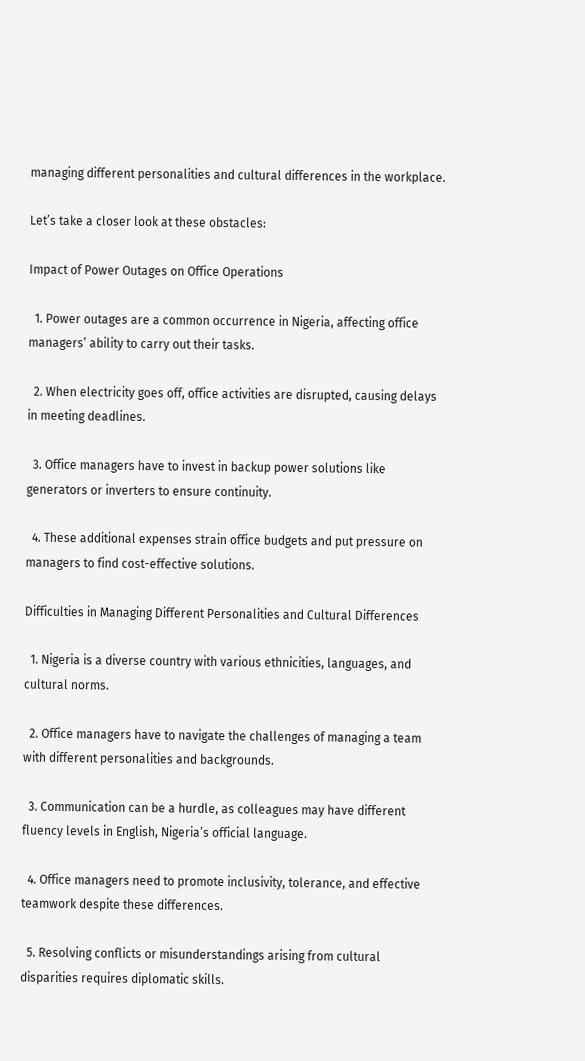managing different personalities and cultural differences in the workplace.

Let’s take a closer look at these obstacles:

Impact of Power Outages on Office Operations

  1. Power outages are a common occurrence in Nigeria, affecting office managers’ ability to carry out their tasks.

  2. When electricity goes off, office activities are disrupted, causing delays in meeting deadlines.

  3. Office managers have to invest in backup power solutions like generators or inverters to ensure continuity.

  4. These additional expenses strain office budgets and put pressure on managers to find cost-effective solutions.

Difficulties in Managing Different Personalities and Cultural Differences

  1. Nigeria is a diverse country with various ethnicities, languages, and cultural norms.

  2. Office managers have to navigate the challenges of managing a team with different personalities and backgrounds.

  3. Communication can be a hurdle, as colleagues may have different fluency levels in English, Nigeria’s official language.

  4. Office managers need to promote inclusivity, tolerance, and effective teamwork despite these differences.

  5. Resolving conflicts or misunderstandings arising from cultural disparities requires diplomatic skills.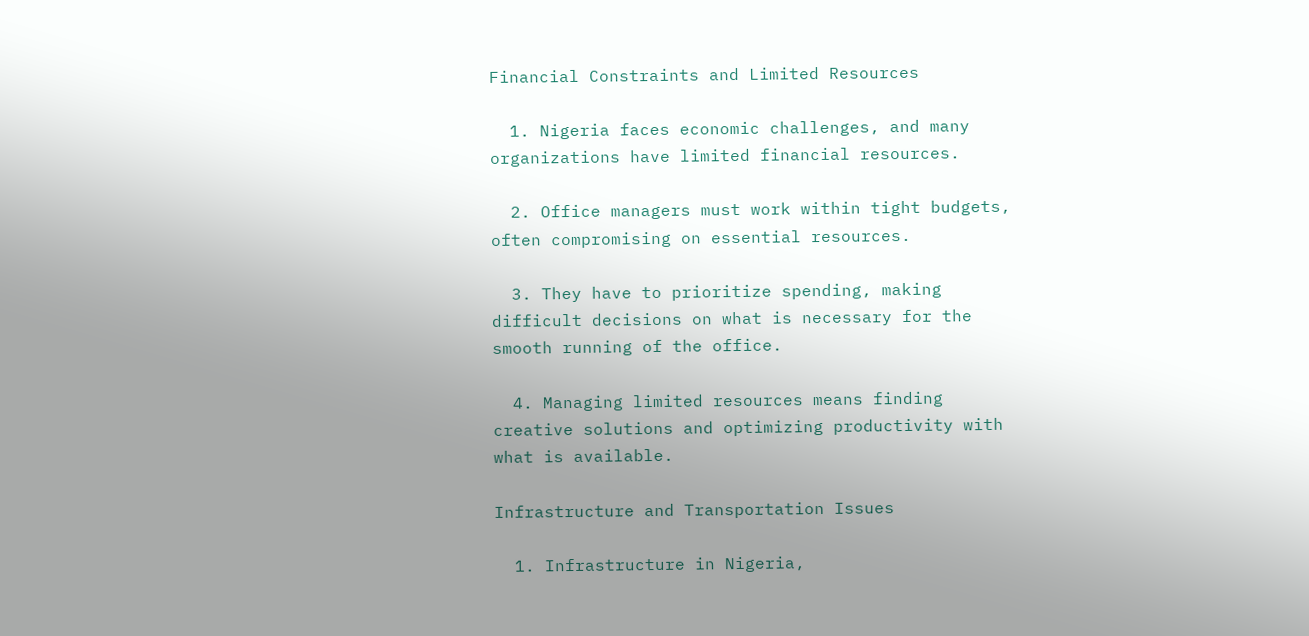Financial Constraints and Limited Resources

  1. Nigeria faces economic challenges, and many organizations have limited financial resources.

  2. Office managers must work within tight budgets, often compromising on essential resources.

  3. They have to prioritize spending, making difficult decisions on what is necessary for the smooth running of the office.

  4. Managing limited resources means finding creative solutions and optimizing productivity with what is available.

Infrastructure and Transportation Issues

  1. Infrastructure in Nigeria,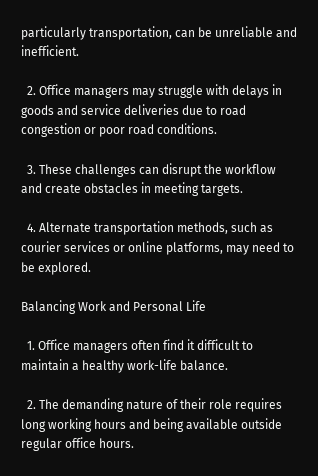particularly transportation, can be unreliable and inefficient.

  2. Office managers may struggle with delays in goods and service deliveries due to road congestion or poor road conditions.

  3. These challenges can disrupt the workflow and create obstacles in meeting targets.

  4. Alternate transportation methods, such as courier services or online platforms, may need to be explored.

Balancing Work and Personal Life

  1. Office managers often find it difficult to maintain a healthy work-life balance.

  2. The demanding nature of their role requires long working hours and being available outside regular office hours.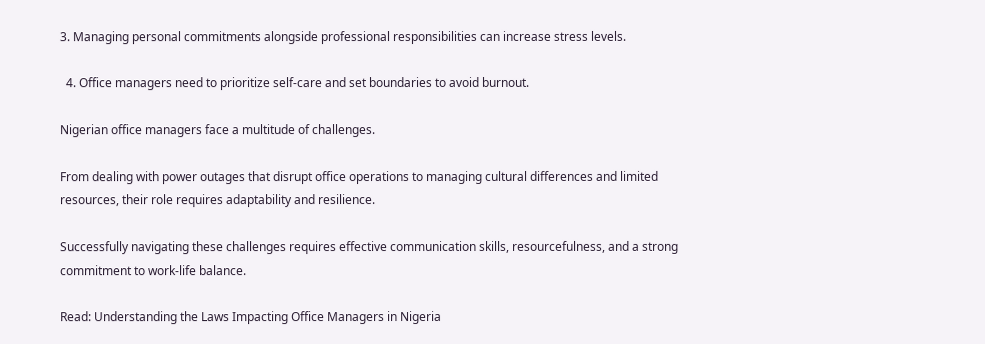3. Managing personal commitments alongside professional responsibilities can increase stress levels.

  4. Office managers need to prioritize self-care and set boundaries to avoid burnout.

Nigerian office managers face a multitude of challenges.

From dealing with power outages that disrupt office operations to managing cultural differences and limited resources, their role requires adaptability and resilience.

Successfully navigating these challenges requires effective communication skills, resourcefulness, and a strong commitment to work-life balance.

Read: Understanding the Laws Impacting Office Managers in Nigeria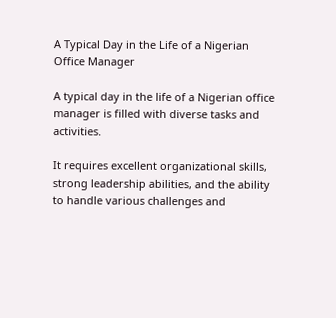A Typical Day in the Life of a Nigerian Office Manager

A typical day in the life of a Nigerian office manager is filled with diverse tasks and activities.

It requires excellent organizational skills, strong leadership abilities, and the ability to handle various challenges and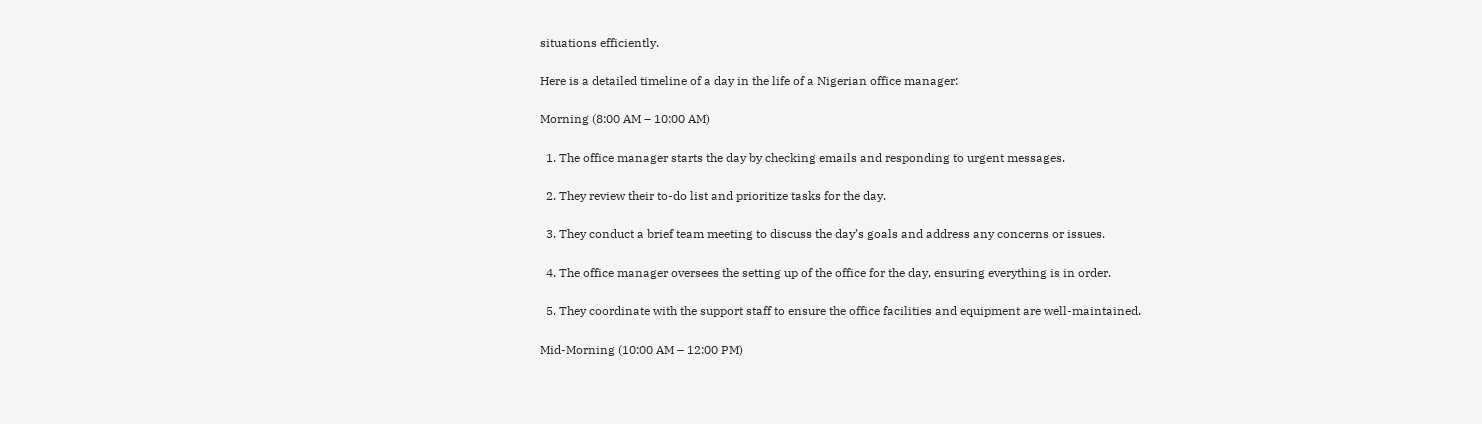situations efficiently.

Here is a detailed timeline of a day in the life of a Nigerian office manager:

Morning (8:00 AM – 10:00 AM)

  1. The office manager starts the day by checking emails and responding to urgent messages.

  2. They review their to-do list and prioritize tasks for the day.

  3. They conduct a brief team meeting to discuss the day’s goals and address any concerns or issues.

  4. The office manager oversees the setting up of the office for the day, ensuring everything is in order.

  5. They coordinate with the support staff to ensure the office facilities and equipment are well-maintained.

Mid-Morning (10:00 AM – 12:00 PM)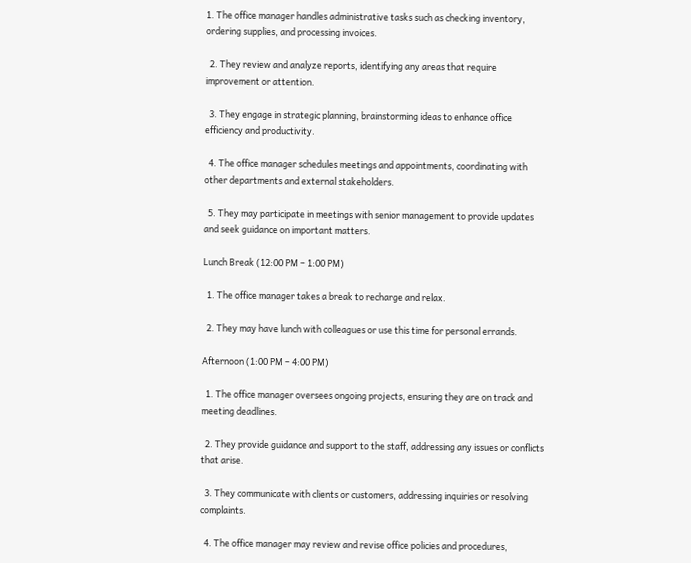1. The office manager handles administrative tasks such as checking inventory, ordering supplies, and processing invoices.

  2. They review and analyze reports, identifying any areas that require improvement or attention.

  3. They engage in strategic planning, brainstorming ideas to enhance office efficiency and productivity.

  4. The office manager schedules meetings and appointments, coordinating with other departments and external stakeholders.

  5. They may participate in meetings with senior management to provide updates and seek guidance on important matters.

Lunch Break (12:00 PM – 1:00 PM)

  1. The office manager takes a break to recharge and relax.

  2. They may have lunch with colleagues or use this time for personal errands.

Afternoon (1:00 PM – 4:00 PM)

  1. The office manager oversees ongoing projects, ensuring they are on track and meeting deadlines.

  2. They provide guidance and support to the staff, addressing any issues or conflicts that arise.

  3. They communicate with clients or customers, addressing inquiries or resolving complaints.

  4. The office manager may review and revise office policies and procedures,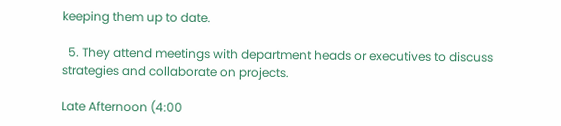keeping them up to date.

  5. They attend meetings with department heads or executives to discuss strategies and collaborate on projects.

Late Afternoon (4:00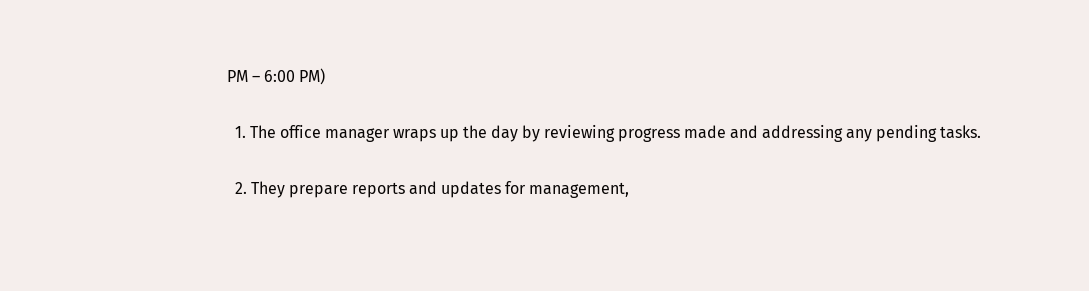PM – 6:00 PM)

  1. The office manager wraps up the day by reviewing progress made and addressing any pending tasks.

  2. They prepare reports and updates for management,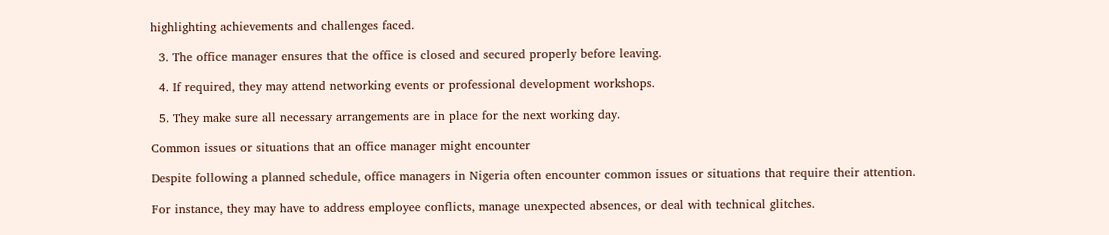highlighting achievements and challenges faced.

  3. The office manager ensures that the office is closed and secured properly before leaving.

  4. If required, they may attend networking events or professional development workshops.

  5. They make sure all necessary arrangements are in place for the next working day.

Common issues or situations that an office manager might encounter

Despite following a planned schedule, office managers in Nigeria often encounter common issues or situations that require their attention.

For instance, they may have to address employee conflicts, manage unexpected absences, or deal with technical glitches.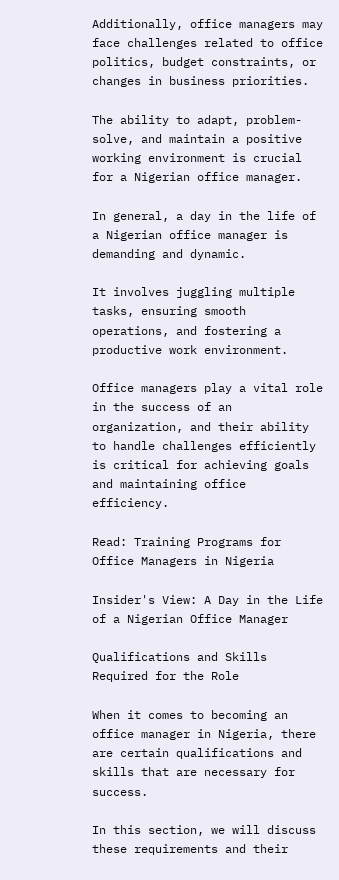Additionally, office managers may face challenges related to office politics, budget constraints, or changes in business priorities.

The ability to adapt, problem-solve, and maintain a positive working environment is crucial for a Nigerian office manager.

In general, a day in the life of a Nigerian office manager is demanding and dynamic.

It involves juggling multiple tasks, ensuring smooth operations, and fostering a productive work environment.

Office managers play a vital role in the success of an organization, and their ability to handle challenges efficiently is critical for achieving goals and maintaining office efficiency.

Read: Training Programs for Office Managers in Nigeria

Insider's View: A Day in the Life of a Nigerian Office Manager

Qualifications and Skills Required for the Role

When it comes to becoming an office manager in Nigeria, there are certain qualifications and skills that are necessary for success.

In this section, we will discuss these requirements and their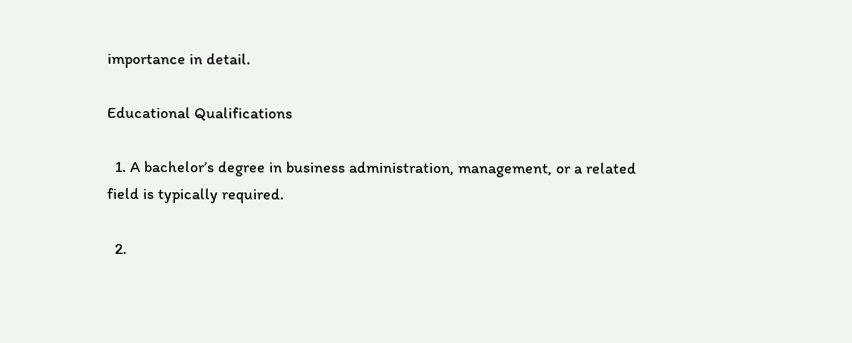importance in detail.

Educational Qualifications

  1. A bachelor’s degree in business administration, management, or a related field is typically required.

  2.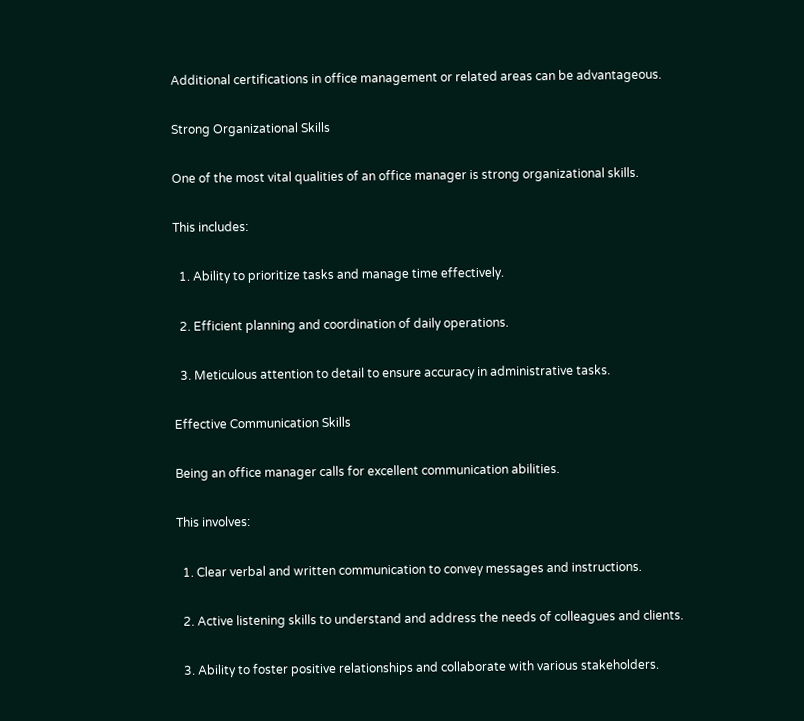Additional certifications in office management or related areas can be advantageous.

Strong Organizational Skills

One of the most vital qualities of an office manager is strong organizational skills.

This includes:

  1. Ability to prioritize tasks and manage time effectively.

  2. Efficient planning and coordination of daily operations.

  3. Meticulous attention to detail to ensure accuracy in administrative tasks.

Effective Communication Skills

Being an office manager calls for excellent communication abilities.

This involves:

  1. Clear verbal and written communication to convey messages and instructions.

  2. Active listening skills to understand and address the needs of colleagues and clients.

  3. Ability to foster positive relationships and collaborate with various stakeholders.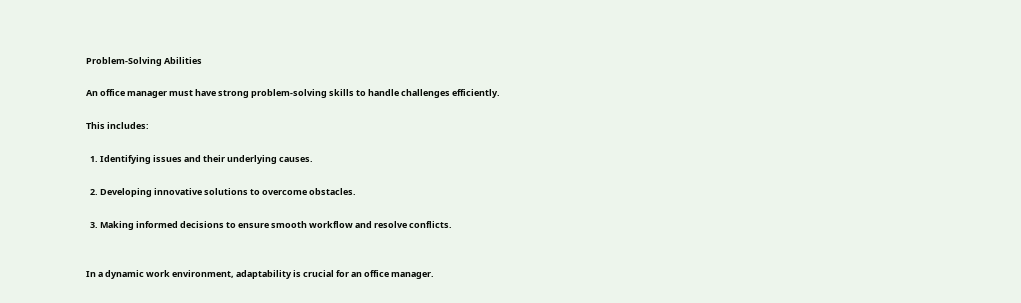Problem-Solving Abilities

An office manager must have strong problem-solving skills to handle challenges efficiently.

This includes:

  1. Identifying issues and their underlying causes.

  2. Developing innovative solutions to overcome obstacles.

  3. Making informed decisions to ensure smooth workflow and resolve conflicts.


In a dynamic work environment, adaptability is crucial for an office manager.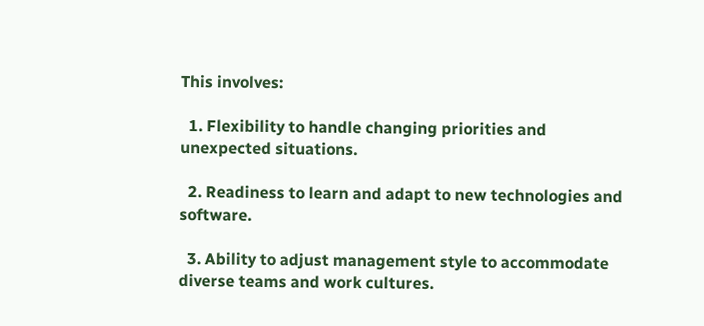This involves:

  1. Flexibility to handle changing priorities and unexpected situations.

  2. Readiness to learn and adapt to new technologies and software.

  3. Ability to adjust management style to accommodate diverse teams and work cultures.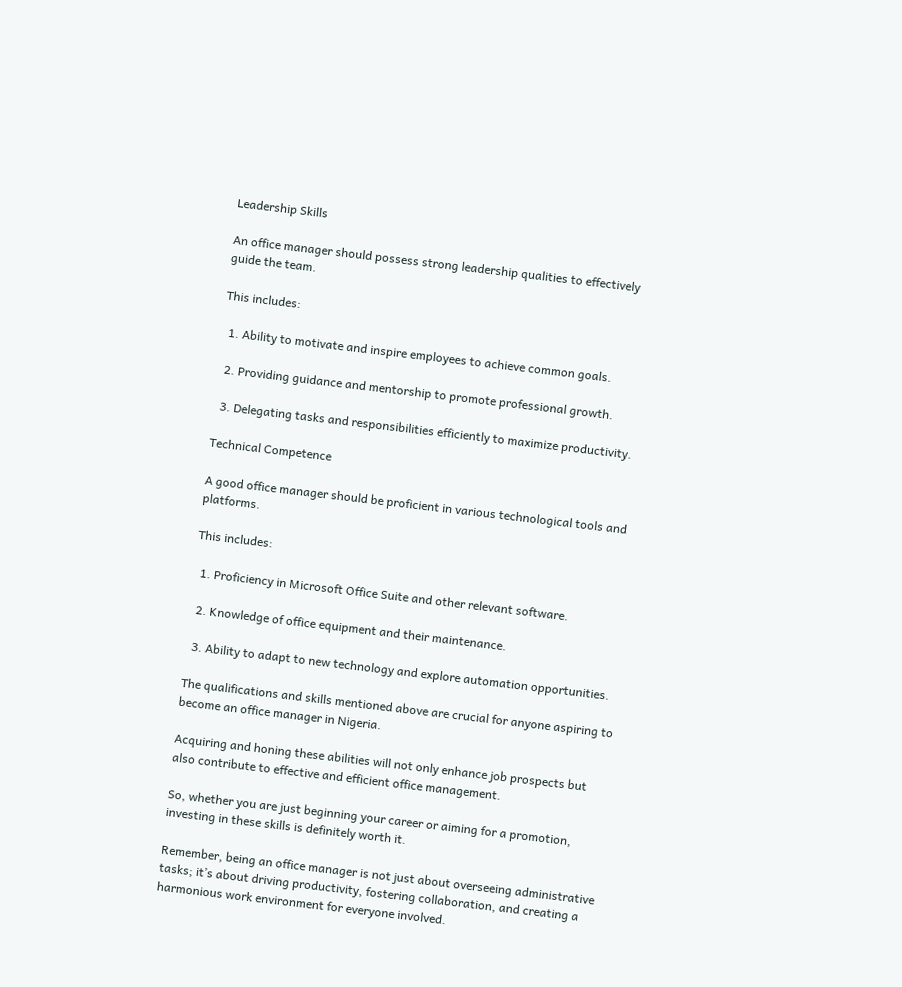Leadership Skills

An office manager should possess strong leadership qualities to effectively guide the team.

This includes:

  1. Ability to motivate and inspire employees to achieve common goals.

  2. Providing guidance and mentorship to promote professional growth.

  3. Delegating tasks and responsibilities efficiently to maximize productivity.

Technical Competence

A good office manager should be proficient in various technological tools and platforms.

This includes:

  1. Proficiency in Microsoft Office Suite and other relevant software.

  2. Knowledge of office equipment and their maintenance.

  3. Ability to adapt to new technology and explore automation opportunities.

The qualifications and skills mentioned above are crucial for anyone aspiring to become an office manager in Nigeria.

Acquiring and honing these abilities will not only enhance job prospects but also contribute to effective and efficient office management.

So, whether you are just beginning your career or aiming for a promotion, investing in these skills is definitely worth it.

Remember, being an office manager is not just about overseeing administrative tasks; it’s about driving productivity, fostering collaboration, and creating a harmonious work environment for everyone involved.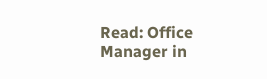Read: Office Manager in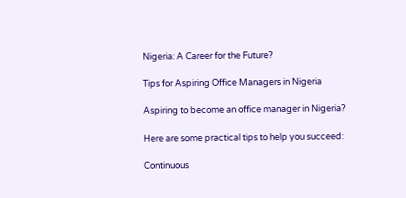Nigeria: A Career for the Future?

Tips for Aspiring Office Managers in Nigeria

Aspiring to become an office manager in Nigeria?

Here are some practical tips to help you succeed:

Continuous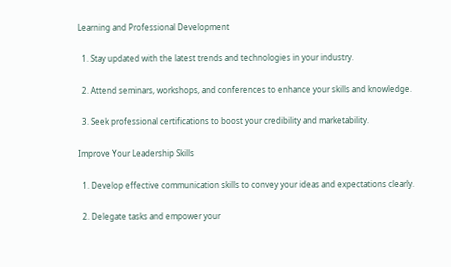Learning and Professional Development

  1. Stay updated with the latest trends and technologies in your industry.

  2. Attend seminars, workshops, and conferences to enhance your skills and knowledge.

  3. Seek professional certifications to boost your credibility and marketability.

Improve Your Leadership Skills

  1. Develop effective communication skills to convey your ideas and expectations clearly.

  2. Delegate tasks and empower your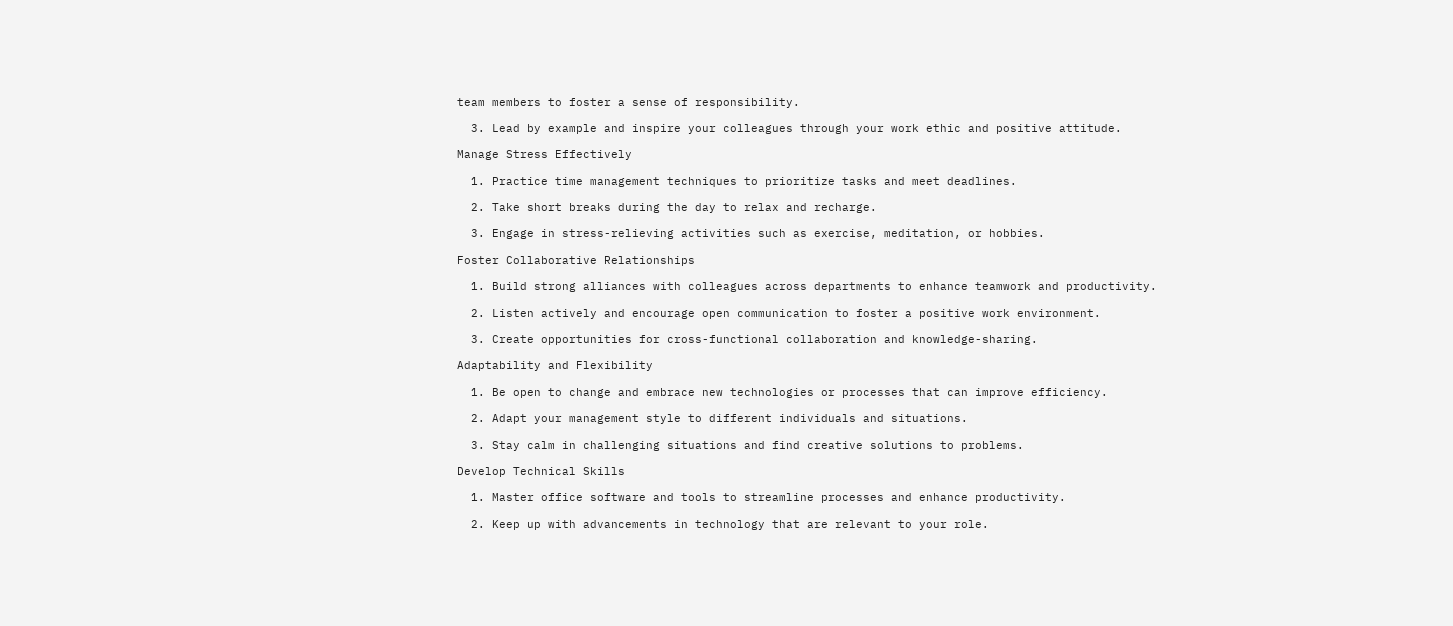team members to foster a sense of responsibility.

  3. Lead by example and inspire your colleagues through your work ethic and positive attitude.

Manage Stress Effectively

  1. Practice time management techniques to prioritize tasks and meet deadlines.

  2. Take short breaks during the day to relax and recharge.

  3. Engage in stress-relieving activities such as exercise, meditation, or hobbies.

Foster Collaborative Relationships

  1. Build strong alliances with colleagues across departments to enhance teamwork and productivity.

  2. Listen actively and encourage open communication to foster a positive work environment.

  3. Create opportunities for cross-functional collaboration and knowledge-sharing.

Adaptability and Flexibility

  1. Be open to change and embrace new technologies or processes that can improve efficiency.

  2. Adapt your management style to different individuals and situations.

  3. Stay calm in challenging situations and find creative solutions to problems.

Develop Technical Skills

  1. Master office software and tools to streamline processes and enhance productivity.

  2. Keep up with advancements in technology that are relevant to your role.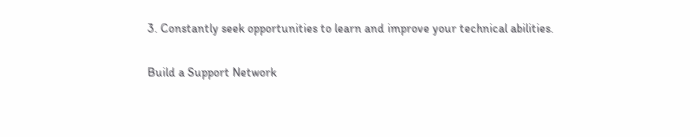3. Constantly seek opportunities to learn and improve your technical abilities.

Build a Support Network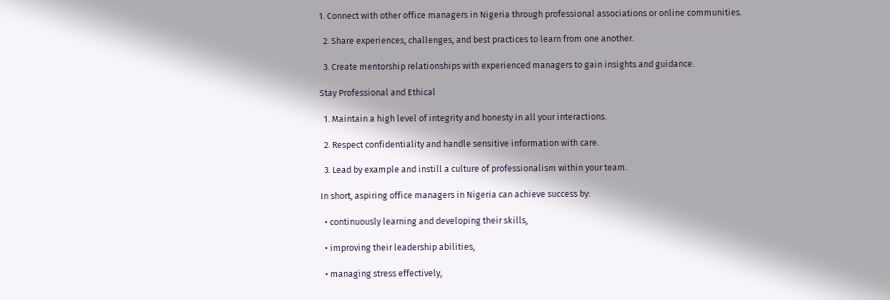1. Connect with other office managers in Nigeria through professional associations or online communities.

  2. Share experiences, challenges, and best practices to learn from one another.

  3. Create mentorship relationships with experienced managers to gain insights and guidance.

Stay Professional and Ethical

  1. Maintain a high level of integrity and honesty in all your interactions.

  2. Respect confidentiality and handle sensitive information with care.

  3. Lead by example and instill a culture of professionalism within your team.

In short, aspiring office managers in Nigeria can achieve success by:

  • continuously learning and developing their skills,

  • improving their leadership abilities,

  • managing stress effectively,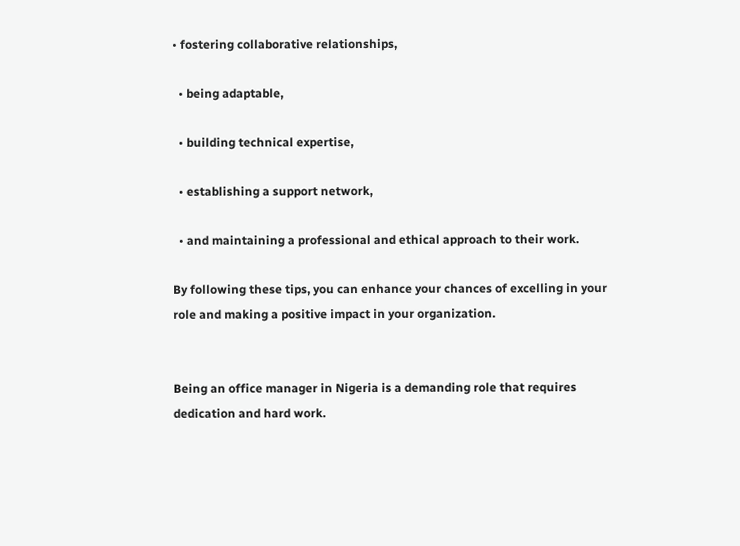• fostering collaborative relationships,

  • being adaptable,

  • building technical expertise,

  • establishing a support network,

  • and maintaining a professional and ethical approach to their work.

By following these tips, you can enhance your chances of excelling in your role and making a positive impact in your organization.


Being an office manager in Nigeria is a demanding role that requires dedication and hard work.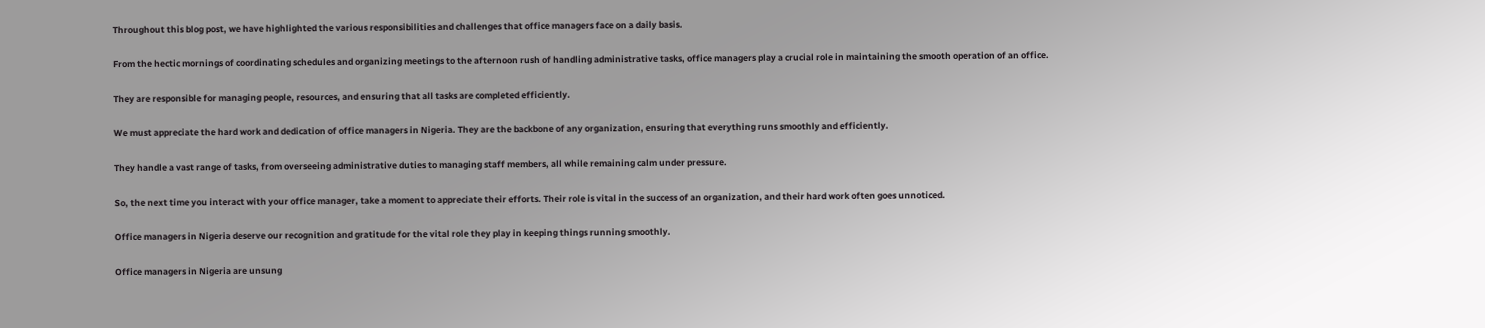Throughout this blog post, we have highlighted the various responsibilities and challenges that office managers face on a daily basis.

From the hectic mornings of coordinating schedules and organizing meetings to the afternoon rush of handling administrative tasks, office managers play a crucial role in maintaining the smooth operation of an office.

They are responsible for managing people, resources, and ensuring that all tasks are completed efficiently.

We must appreciate the hard work and dedication of office managers in Nigeria. They are the backbone of any organization, ensuring that everything runs smoothly and efficiently.

They handle a vast range of tasks, from overseeing administrative duties to managing staff members, all while remaining calm under pressure.

So, the next time you interact with your office manager, take a moment to appreciate their efforts. Their role is vital in the success of an organization, and their hard work often goes unnoticed.

Office managers in Nigeria deserve our recognition and gratitude for the vital role they play in keeping things running smoothly.

Office managers in Nigeria are unsung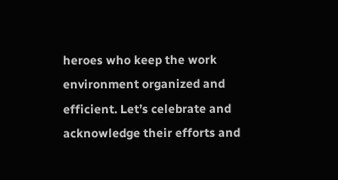heroes who keep the work environment organized and efficient. Let’s celebrate and acknowledge their efforts and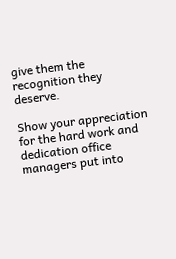give them the recognition they deserve.

Show your appreciation for the hard work and dedication office managers put into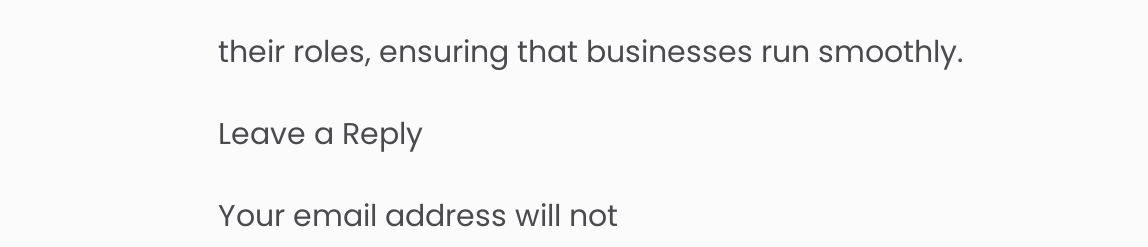their roles, ensuring that businesses run smoothly.

Leave a Reply

Your email address will not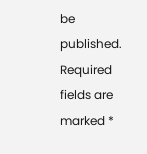be published. Required fields are marked *